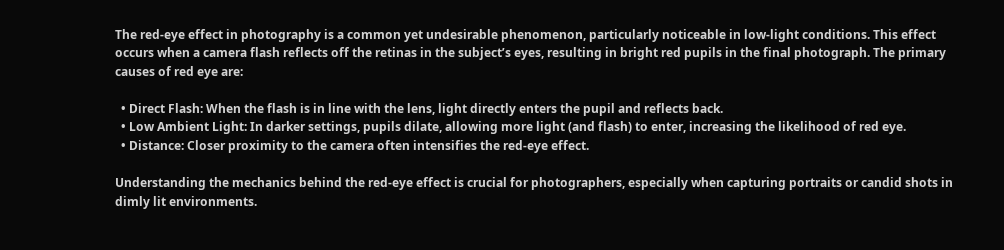The red-eye effect in photography is a common yet undesirable phenomenon, particularly noticeable in low-light conditions. This effect occurs when a camera flash reflects off the retinas in the subject’s eyes, resulting in bright red pupils in the final photograph. The primary causes of red eye are:

  • Direct Flash: When the flash is in line with the lens, light directly enters the pupil and reflects back.
  • Low Ambient Light: In darker settings, pupils dilate, allowing more light (and flash) to enter, increasing the likelihood of red eye.
  • Distance: Closer proximity to the camera often intensifies the red-eye effect.

Understanding the mechanics behind the red-eye effect is crucial for photographers, especially when capturing portraits or candid shots in dimly lit environments.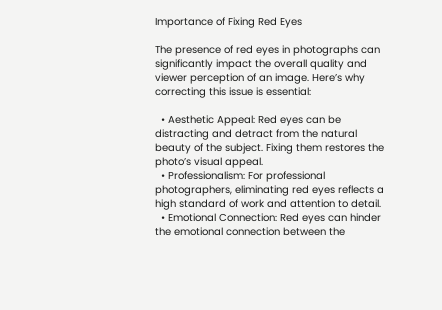Importance of Fixing Red Eyes

The presence of red eyes in photographs can significantly impact the overall quality and viewer perception of an image. Here’s why correcting this issue is essential:

  • Aesthetic Appeal: Red eyes can be distracting and detract from the natural beauty of the subject. Fixing them restores the photo’s visual appeal.
  • Professionalism: For professional photographers, eliminating red eyes reflects a high standard of work and attention to detail.
  • Emotional Connection: Red eyes can hinder the emotional connection between the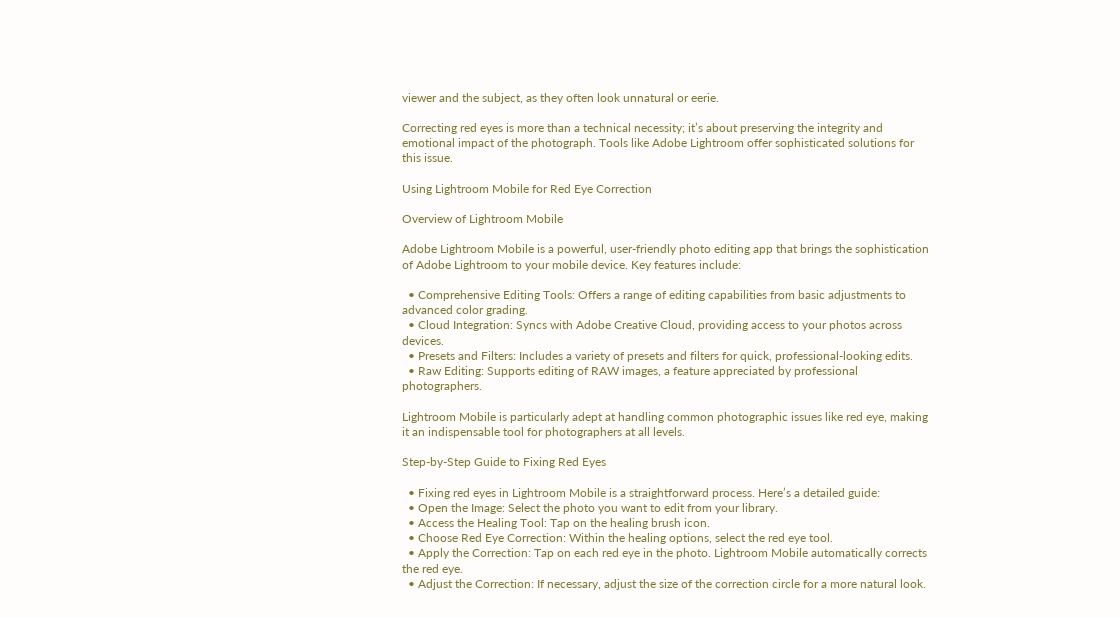viewer and the subject, as they often look unnatural or eerie.

Correcting red eyes is more than a technical necessity; it’s about preserving the integrity and emotional impact of the photograph. Tools like Adobe Lightroom offer sophisticated solutions for this issue.

Using Lightroom Mobile for Red Eye Correction

Overview of Lightroom Mobile

Adobe Lightroom Mobile is a powerful, user-friendly photo editing app that brings the sophistication of Adobe Lightroom to your mobile device. Key features include:

  • Comprehensive Editing Tools: Offers a range of editing capabilities from basic adjustments to advanced color grading.
  • Cloud Integration: Syncs with Adobe Creative Cloud, providing access to your photos across devices.
  • Presets and Filters: Includes a variety of presets and filters for quick, professional-looking edits.
  • Raw Editing: Supports editing of RAW images, a feature appreciated by professional photographers.

Lightroom Mobile is particularly adept at handling common photographic issues like red eye, making it an indispensable tool for photographers at all levels.

Step-by-Step Guide to Fixing Red Eyes

  • Fixing red eyes in Lightroom Mobile is a straightforward process. Here’s a detailed guide:
  • Open the Image: Select the photo you want to edit from your library.
  • Access the Healing Tool: Tap on the healing brush icon.
  • Choose Red Eye Correction: Within the healing options, select the red eye tool.
  • Apply the Correction: Tap on each red eye in the photo. Lightroom Mobile automatically corrects the red eye.
  • Adjust the Correction: If necessary, adjust the size of the correction circle for a more natural look.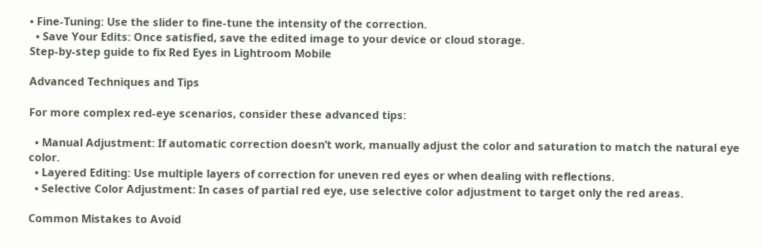• Fine-Tuning: Use the slider to fine-tune the intensity of the correction.
  • Save Your Edits: Once satisfied, save the edited image to your device or cloud storage.
Step-by-step guide to fix Red Eyes in Lightroom Mobile

Advanced Techniques and Tips

For more complex red-eye scenarios, consider these advanced tips:

  • Manual Adjustment: If automatic correction doesn’t work, manually adjust the color and saturation to match the natural eye color.
  • Layered Editing: Use multiple layers of correction for uneven red eyes or when dealing with reflections.
  • Selective Color Adjustment: In cases of partial red eye, use selective color adjustment to target only the red areas.

Common Mistakes to Avoid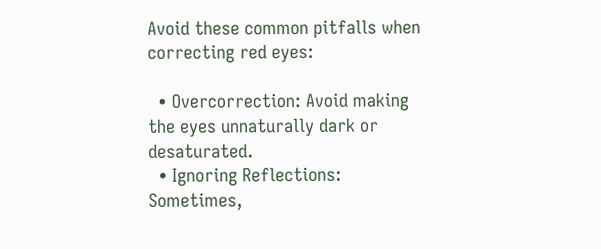Avoid these common pitfalls when correcting red eyes:

  • Overcorrection: Avoid making the eyes unnaturally dark or desaturated.
  • Ignoring Reflections: Sometimes,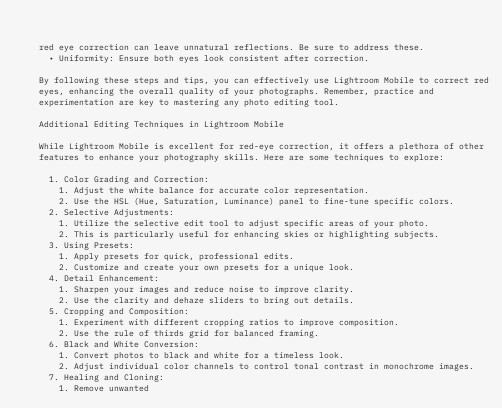red eye correction can leave unnatural reflections. Be sure to address these.
  • Uniformity: Ensure both eyes look consistent after correction.

By following these steps and tips, you can effectively use Lightroom Mobile to correct red eyes, enhancing the overall quality of your photographs. Remember, practice and experimentation are key to mastering any photo editing tool.

Additional Editing Techniques in Lightroom Mobile

While Lightroom Mobile is excellent for red-eye correction, it offers a plethora of other features to enhance your photography skills. Here are some techniques to explore:

  1. Color Grading and Correction:
    1. Adjust the white balance for accurate color representation.
    2. Use the HSL (Hue, Saturation, Luminance) panel to fine-tune specific colors.
  2. Selective Adjustments:
    1. Utilize the selective edit tool to adjust specific areas of your photo.
    2. This is particularly useful for enhancing skies or highlighting subjects.
  3. Using Presets:
    1. Apply presets for quick, professional edits.
    2. Customize and create your own presets for a unique look.
  4. Detail Enhancement:
    1. Sharpen your images and reduce noise to improve clarity.
    2. Use the clarity and dehaze sliders to bring out details.
  5. Cropping and Composition:
    1. Experiment with different cropping ratios to improve composition.
    2. Use the rule of thirds grid for balanced framing.
  6. Black and White Conversion:
    1. Convert photos to black and white for a timeless look.
    2. Adjust individual color channels to control tonal contrast in monochrome images.
  7. Healing and Cloning:
    1. Remove unwanted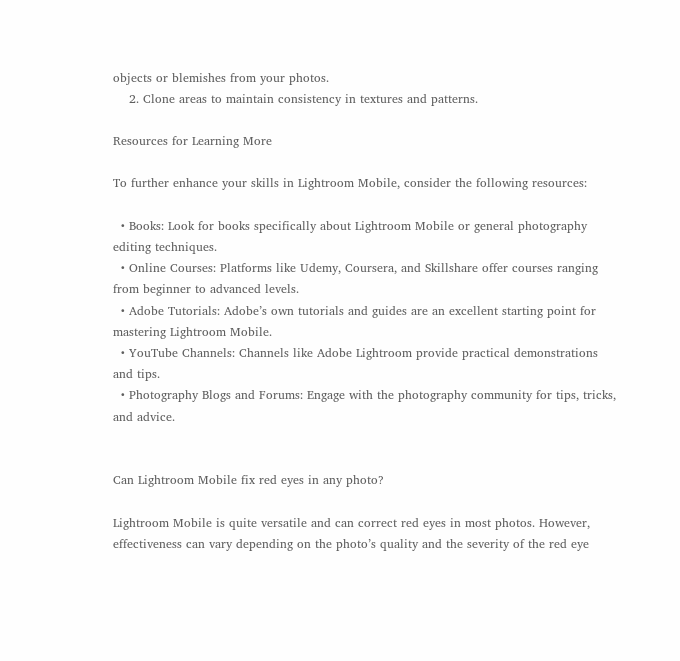objects or blemishes from your photos.
    2. Clone areas to maintain consistency in textures and patterns.

Resources for Learning More

To further enhance your skills in Lightroom Mobile, consider the following resources:

  • Books: Look for books specifically about Lightroom Mobile or general photography editing techniques.
  • Online Courses: Platforms like Udemy, Coursera, and Skillshare offer courses ranging from beginner to advanced levels.
  • Adobe Tutorials: Adobe’s own tutorials and guides are an excellent starting point for mastering Lightroom Mobile.
  • YouTube Channels: Channels like Adobe Lightroom provide practical demonstrations and tips.
  • Photography Blogs and Forums: Engage with the photography community for tips, tricks, and advice.


Can Lightroom Mobile fix red eyes in any photo?

Lightroom Mobile is quite versatile and can correct red eyes in most photos. However, effectiveness can vary depending on the photo’s quality and the severity of the red eye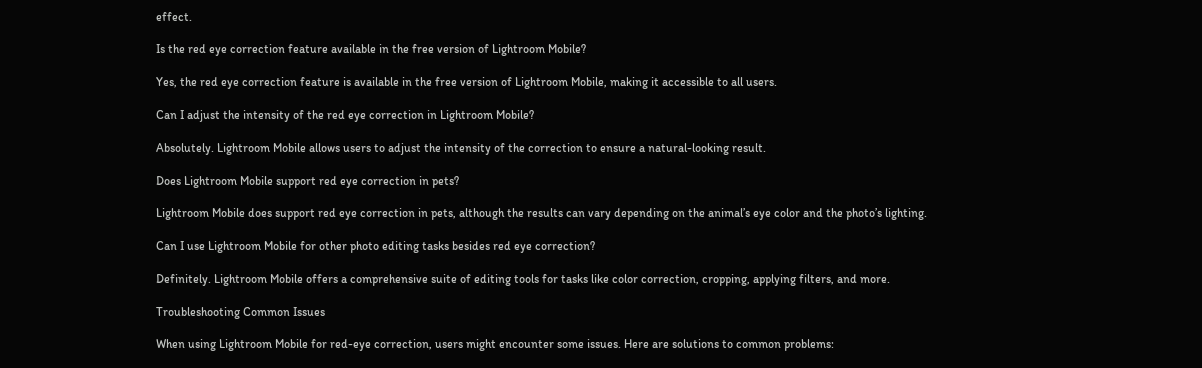effect.

Is the red eye correction feature available in the free version of Lightroom Mobile?

Yes, the red eye correction feature is available in the free version of Lightroom Mobile, making it accessible to all users.

Can I adjust the intensity of the red eye correction in Lightroom Mobile?

Absolutely. Lightroom Mobile allows users to adjust the intensity of the correction to ensure a natural-looking result.

Does Lightroom Mobile support red eye correction in pets?

Lightroom Mobile does support red eye correction in pets, although the results can vary depending on the animal’s eye color and the photo’s lighting.

Can I use Lightroom Mobile for other photo editing tasks besides red eye correction?

Definitely. Lightroom Mobile offers a comprehensive suite of editing tools for tasks like color correction, cropping, applying filters, and more.

Troubleshooting Common Issues

When using Lightroom Mobile for red-eye correction, users might encounter some issues. Here are solutions to common problems: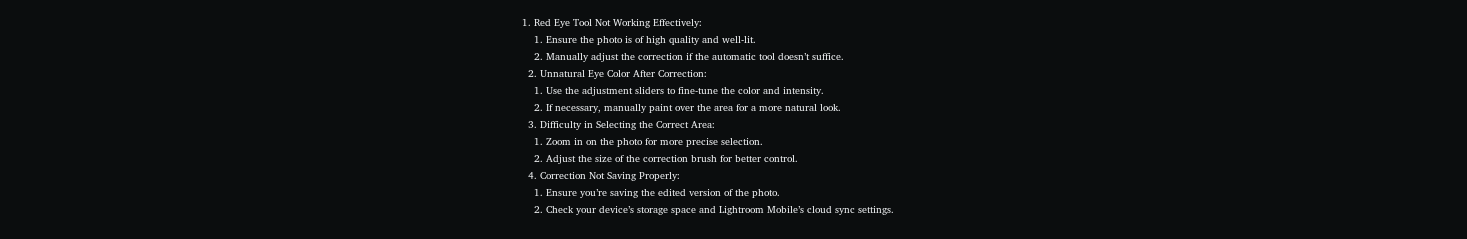1. Red Eye Tool Not Working Effectively:
    1. Ensure the photo is of high quality and well-lit.
    2. Manually adjust the correction if the automatic tool doesn’t suffice.
  2. Unnatural Eye Color After Correction:
    1. Use the adjustment sliders to fine-tune the color and intensity.
    2. If necessary, manually paint over the area for a more natural look.
  3. Difficulty in Selecting the Correct Area:
    1. Zoom in on the photo for more precise selection.
    2. Adjust the size of the correction brush for better control.
  4. Correction Not Saving Properly:
    1. Ensure you’re saving the edited version of the photo.
    2. Check your device’s storage space and Lightroom Mobile’s cloud sync settings.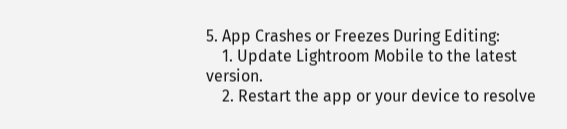5. App Crashes or Freezes During Editing:
    1. Update Lightroom Mobile to the latest version.
    2. Restart the app or your device to resolve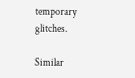temporary glitches.

Similar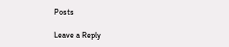Posts

Leave a Reply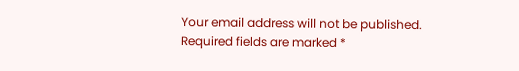Your email address will not be published. Required fields are marked *